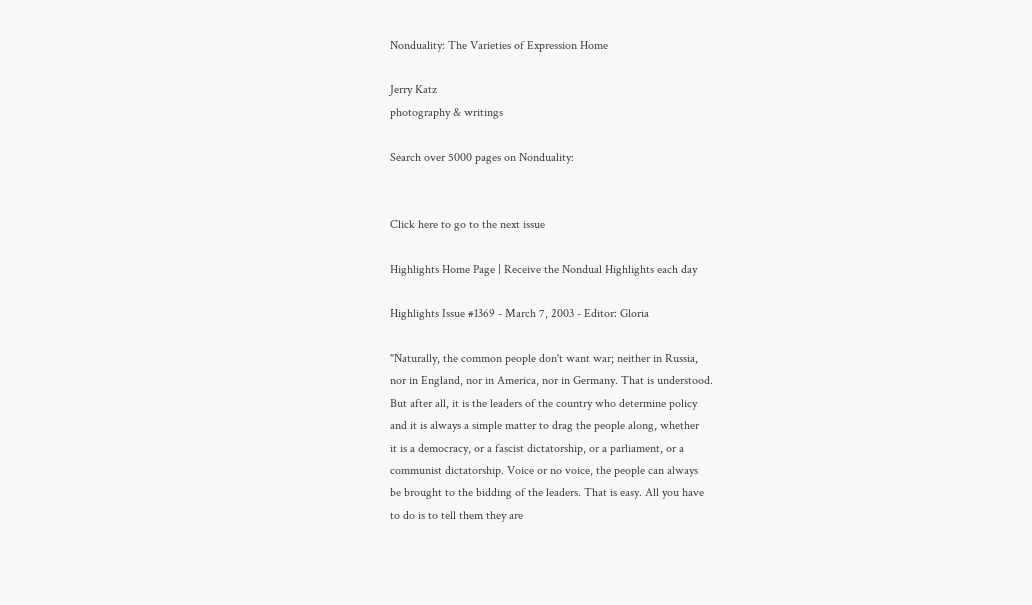Nonduality: The Varieties of Expression Home

Jerry Katz
photography & writings

Search over 5000 pages on Nonduality:


Click here to go to the next issue

Highlights Home Page | Receive the Nondual Highlights each day

Highlights Issue #1369 - March 7, 2003 - Editor: Gloria

"Naturally, the common people don't want war; neither in Russia,
nor in England, nor in America, nor in Germany. That is understood.
But after all, it is the leaders of the country who determine policy
and it is always a simple matter to drag the people along, whether
it is a democracy, or a fascist dictatorship, or a parliament, or a
communist dictatorship. Voice or no voice, the people can always
be brought to the bidding of the leaders. That is easy. All you have
to do is to tell them they are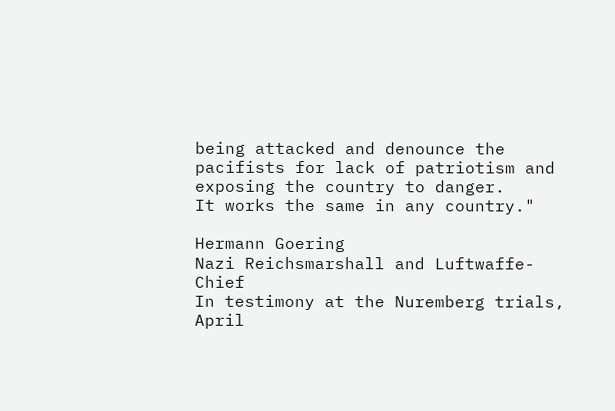being attacked and denounce the
pacifists for lack of patriotism and exposing the country to danger.
It works the same in any country."

Hermann Goering
Nazi Reichsmarshall and Luftwaffe-Chief
In testimony at the Nuremberg trials, April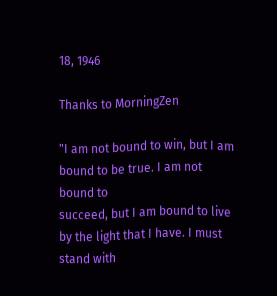18, 1946

Thanks to MorningZen

"I am not bound to win, but I am bound to be true. I am not bound to
succeed, but I am bound to live by the light that I have. I must stand with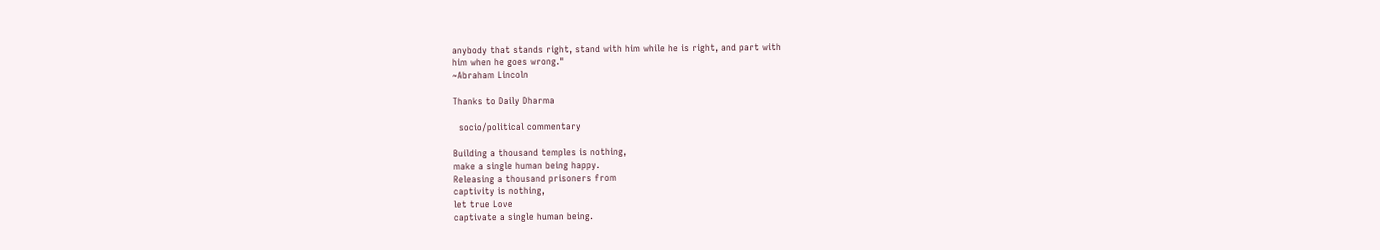anybody that stands right, stand with him while he is right, and part with
him when he goes wrong."
~Abraham Lincoln

Thanks to Daily Dharma

  socio/political commentary

Building a thousand temples is nothing,
make a single human being happy.
Releasing a thousand prisoners from
captivity is nothing,
let true Love
captivate a single human being.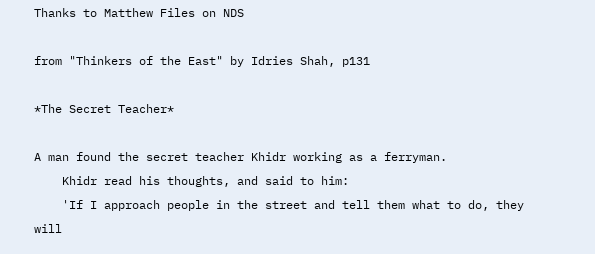Thanks to Matthew Files on NDS

from "Thinkers of the East" by Idries Shah, p131

*The Secret Teacher*

A man found the secret teacher Khidr working as a ferryman.
    Khidr read his thoughts, and said to him:
    'If I approach people in the street and tell them what to do, they will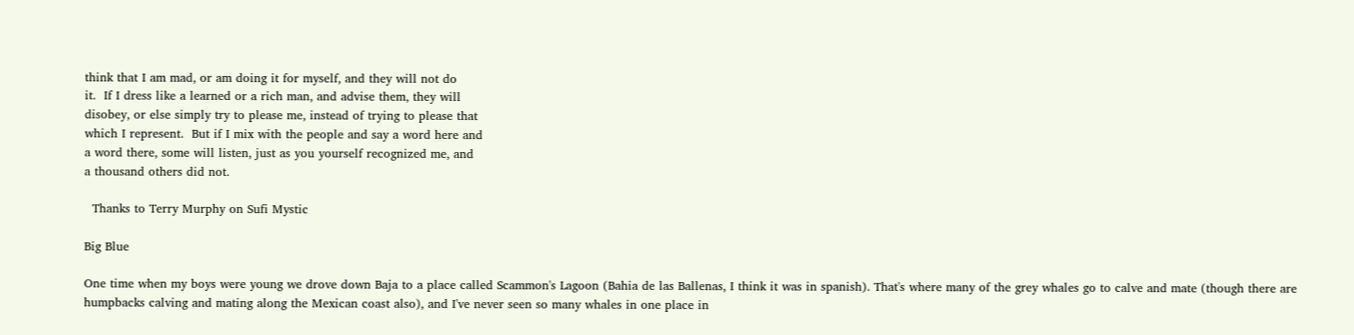think that I am mad, or am doing it for myself, and they will not do
it.  If I dress like a learned or a rich man, and advise them, they will
disobey, or else simply try to please me, instead of trying to please that
which I represent.  But if I mix with the people and say a word here and
a word there, some will listen, just as you yourself recognized me, and
a thousand others did not.

  Thanks to Terry Murphy on Sufi Mystic

Big Blue

One time when my boys were young we drove down Baja to a place called Scammon's Lagoon (Bahia de las Ballenas, I think it was in spanish). That's where many of the grey whales go to calve and mate (though there are humpbacks calving and mating along the Mexican coast also), and I've never seen so many whales in one place in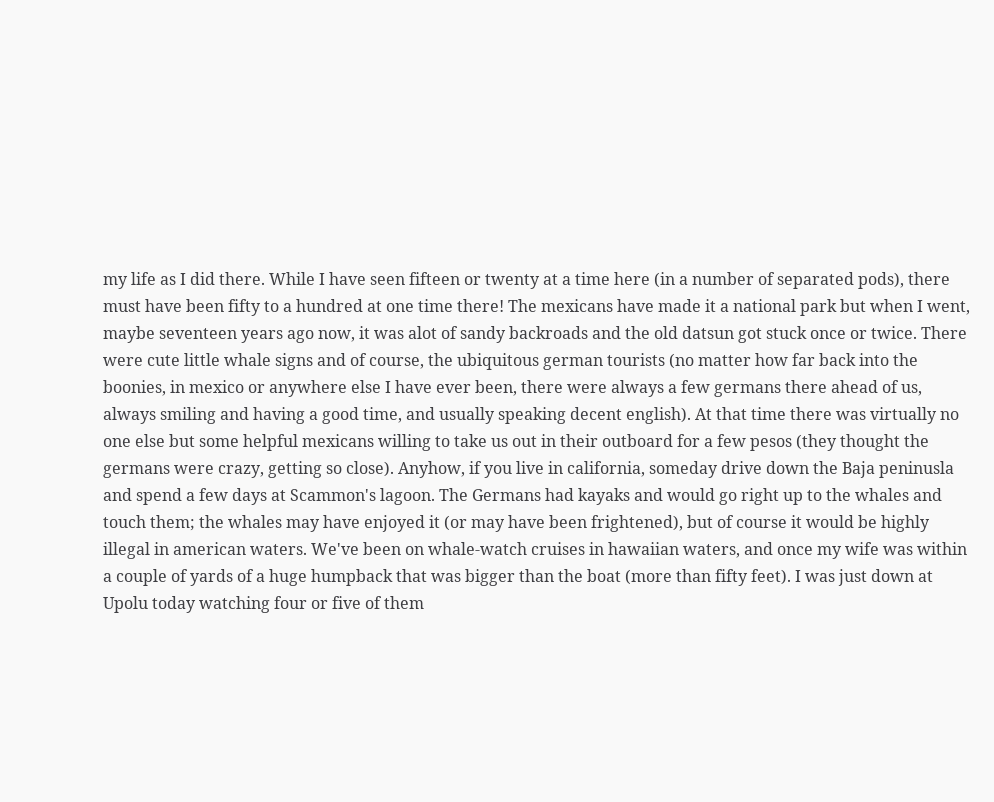my life as I did there. While I have seen fifteen or twenty at a time here (in a number of separated pods), there must have been fifty to a hundred at one time there! The mexicans have made it a national park but when I went, maybe seventeen years ago now, it was alot of sandy backroads and the old datsun got stuck once or twice. There were cute little whale signs and of course, the ubiquitous german tourists (no matter how far back into the boonies, in mexico or anywhere else I have ever been, there were always a few germans there ahead of us, always smiling and having a good time, and usually speaking decent english). At that time there was virtually no one else but some helpful mexicans willing to take us out in their outboard for a few pesos (they thought the germans were crazy, getting so close). Anyhow, if you live in california, someday drive down the Baja peninusla and spend a few days at Scammon's lagoon. The Germans had kayaks and would go right up to the whales and touch them; the whales may have enjoyed it (or may have been frightened), but of course it would be highly illegal in american waters. We've been on whale-watch cruises in hawaiian waters, and once my wife was within a couple of yards of a huge humpback that was bigger than the boat (more than fifty feet). I was just down at Upolu today watching four or five of them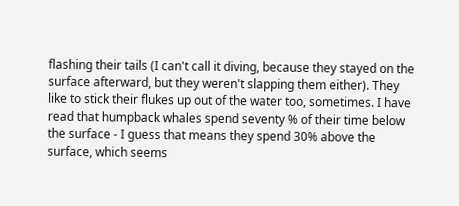flashing their tails (I can't call it diving, because they stayed on the surface afterward, but they weren't slapping them either). They like to stick their flukes up out of the water too, sometimes. I have read that humpback whales spend seventy % of their time below the surface - I guess that means they spend 30% above the surface, which seems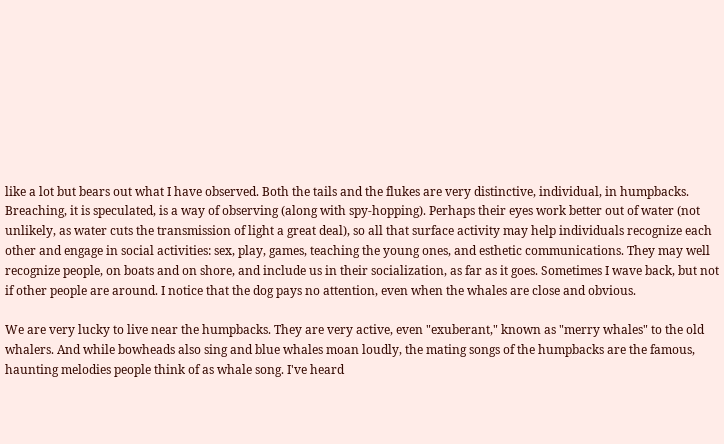like a lot but bears out what I have observed. Both the tails and the flukes are very distinctive, individual, in humpbacks. Breaching, it is speculated, is a way of observing (along with spy-hopping). Perhaps their eyes work better out of water (not unlikely, as water cuts the transmission of light a great deal), so all that surface activity may help individuals recognize each other and engage in social activities: sex, play, games, teaching the young ones, and esthetic communications. They may well recognize people, on boats and on shore, and include us in their socialization, as far as it goes. Sometimes I wave back, but not if other people are around. I notice that the dog pays no attention, even when the whales are close and obvious.

We are very lucky to live near the humpbacks. They are very active, even "exuberant," known as "merry whales" to the old whalers. And while bowheads also sing and blue whales moan loudly, the mating songs of the humpbacks are the famous, haunting melodies people think of as whale song. I've heard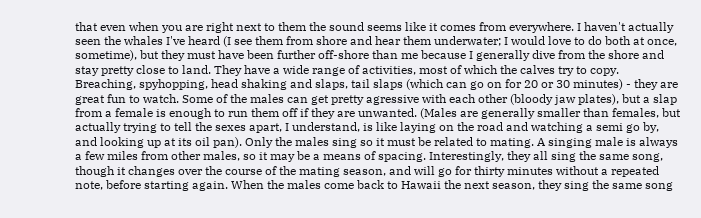that even when you are right next to them the sound seems like it comes from everywhere. I haven't actually seen the whales I've heard (I see them from shore and hear them underwater; I would love to do both at once, sometime), but they must have been further off-shore than me because I generally dive from the shore and stay pretty close to land. They have a wide range of activities, most of which the calves try to copy. Breaching, spyhopping, head shaking and slaps, tail slaps (which can go on for 20 or 30 minutes) - they are great fun to watch. Some of the males can get pretty agressive with each other (bloody jaw plates), but a slap from a female is enough to run them off if they are unwanted. (Males are generally smaller than females, but actually trying to tell the sexes apart, I understand, is like laying on the road and watching a semi go by, and looking up at its oil pan). Only the males sing so it must be related to mating. A singing male is always a few miles from other males, so it may be a means of spacing. Interestingly, they all sing the same song, though it changes over the course of the mating season, and will go for thirty minutes without a repeated note, before starting again. When the males come back to Hawaii the next season, they sing the same song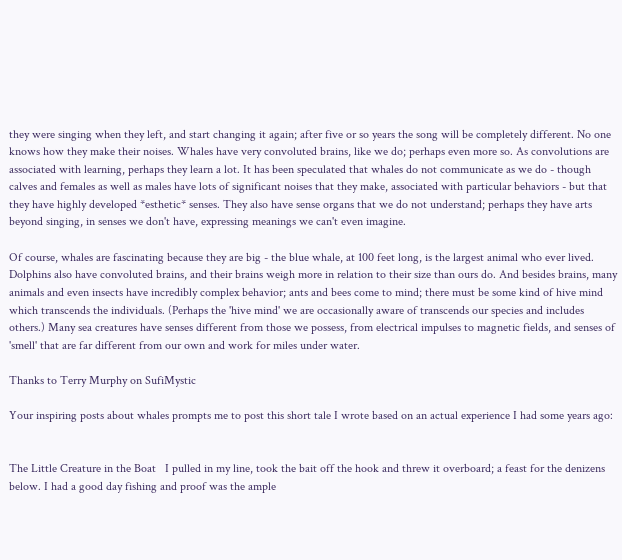they were singing when they left, and start changing it again; after five or so years the song will be completely different. No one knows how they make their noises. Whales have very convoluted brains, like we do; perhaps even more so. As convolutions are associated with learning, perhaps they learn a lot. It has been speculated that whales do not communicate as we do - though calves and females as well as males have lots of significant noises that they make, associated with particular behaviors - but that they have highly developed *esthetic* senses. They also have sense organs that we do not understand; perhaps they have arts beyond singing, in senses we don't have, expressing meanings we can't even imagine.

Of course, whales are fascinating because they are big - the blue whale, at 100 feet long, is the largest animal who ever lived. Dolphins also have convoluted brains, and their brains weigh more in relation to their size than ours do. And besides brains, many animals and even insects have incredibly complex behavior; ants and bees come to mind; there must be some kind of hive mind which transcends the individuals. (Perhaps the 'hive mind' we are occasionally aware of transcends our species and includes others.) Many sea creatures have senses different from those we possess, from electrical impulses to magnetic fields, and senses of 'smell' that are far different from our own and work for miles under water.

Thanks to Terry Murphy on SufiMystic

Your inspiring posts about whales prompts me to post this short tale I wrote based on an actual experience I had some years ago:


The Little Creature in the Boat   I pulled in my line, took the bait off the hook and threw it overboard; a feast for the denizens below. I had a good day fishing and proof was the ample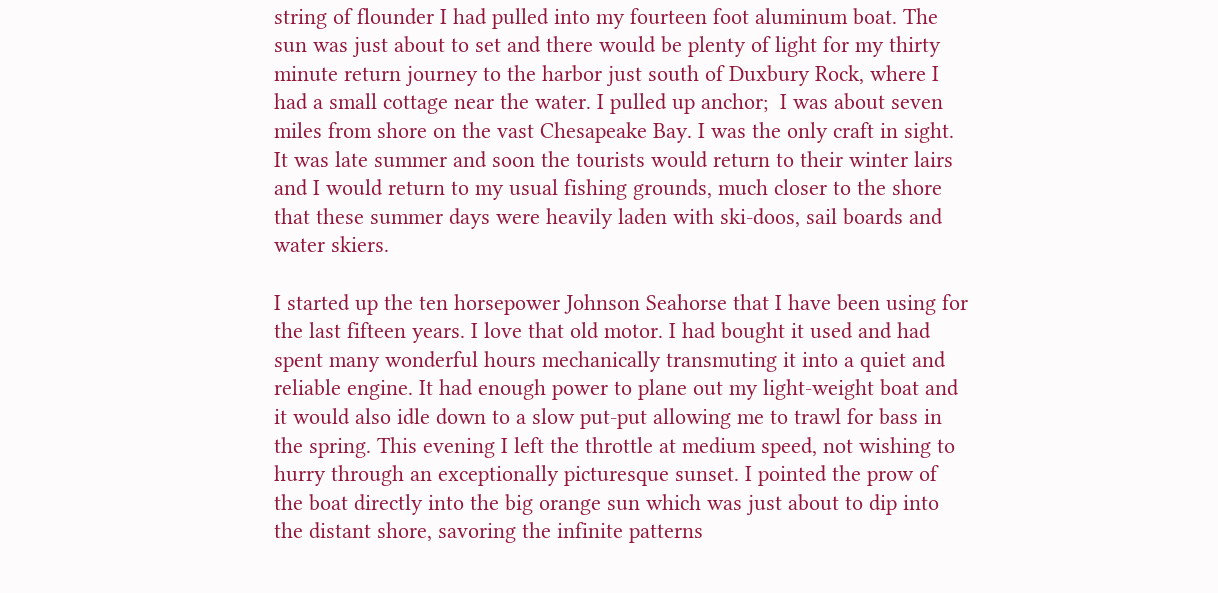string of flounder I had pulled into my fourteen foot aluminum boat. The sun was just about to set and there would be plenty of light for my thirty minute return journey to the harbor just south of Duxbury Rock, where I had a small cottage near the water. I pulled up anchor;  I was about seven miles from shore on the vast Chesapeake Bay. I was the only craft in sight. It was late summer and soon the tourists would return to their winter lairs and I would return to my usual fishing grounds, much closer to the shore that these summer days were heavily laden with ski-doos, sail boards and water skiers.

I started up the ten horsepower Johnson Seahorse that I have been using for the last fifteen years. I love that old motor. I had bought it used and had spent many wonderful hours mechanically transmuting it into a quiet and reliable engine. It had enough power to plane out my light-weight boat and it would also idle down to a slow put-put allowing me to trawl for bass in the spring. This evening I left the throttle at medium speed, not wishing to hurry through an exceptionally picturesque sunset. I pointed the prow of the boat directly into the big orange sun which was just about to dip into the distant shore, savoring the infinite patterns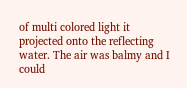of multi colored light it projected onto the reflecting water. The air was balmy and I could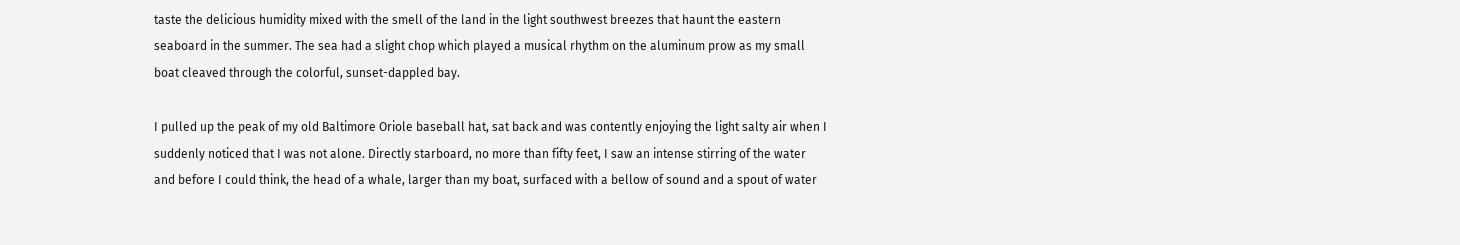taste the delicious humidity mixed with the smell of the land in the light southwest breezes that haunt the eastern seaboard in the summer. The sea had a slight chop which played a musical rhythm on the aluminum prow as my small boat cleaved through the colorful, sunset-dappled bay.

I pulled up the peak of my old Baltimore Oriole baseball hat, sat back and was contently enjoying the light salty air when I suddenly noticed that I was not alone. Directly starboard, no more than fifty feet, I saw an intense stirring of the water and before I could think, the head of a whale, larger than my boat, surfaced with a bellow of sound and a spout of water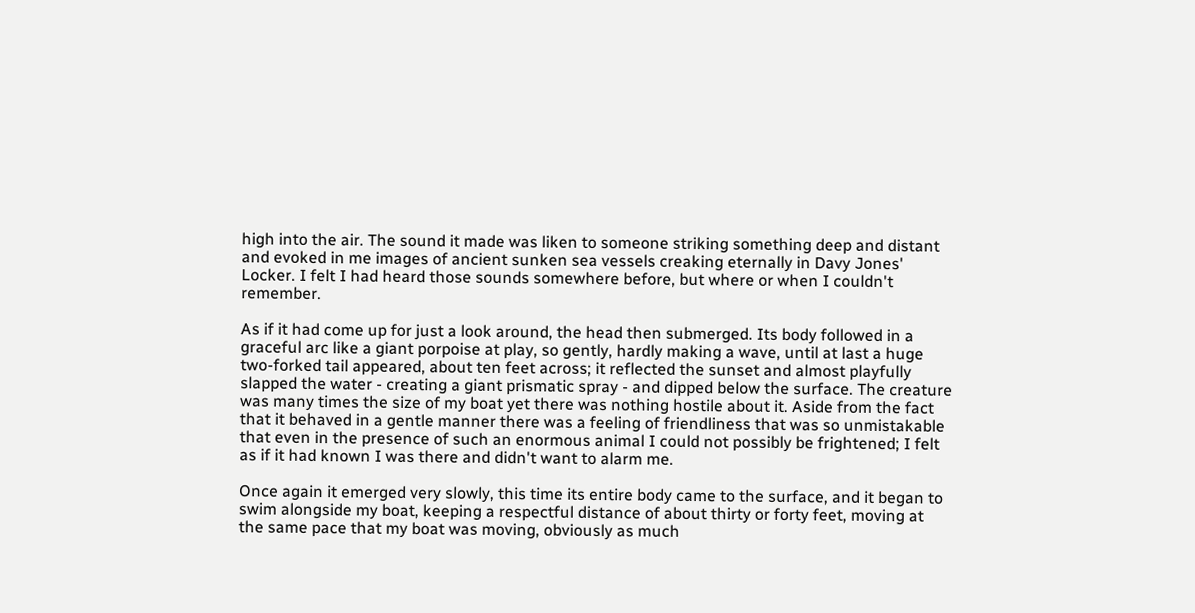high into the air. The sound it made was liken to someone striking something deep and distant and evoked in me images of ancient sunken sea vessels creaking eternally in Davy Jones' Locker. I felt I had heard those sounds somewhere before, but where or when I couldn't remember.

As if it had come up for just a look around, the head then submerged. Its body followed in a graceful arc like a giant porpoise at play, so gently, hardly making a wave, until at last a huge two-forked tail appeared, about ten feet across; it reflected the sunset and almost playfully slapped the water - creating a giant prismatic spray - and dipped below the surface. The creature was many times the size of my boat yet there was nothing hostile about it. Aside from the fact that it behaved in a gentle manner there was a feeling of friendliness that was so unmistakable that even in the presence of such an enormous animal I could not possibly be frightened; I felt as if it had known I was there and didn't want to alarm me.

Once again it emerged very slowly, this time its entire body came to the surface, and it began to swim alongside my boat, keeping a respectful distance of about thirty or forty feet, moving at the same pace that my boat was moving, obviously as much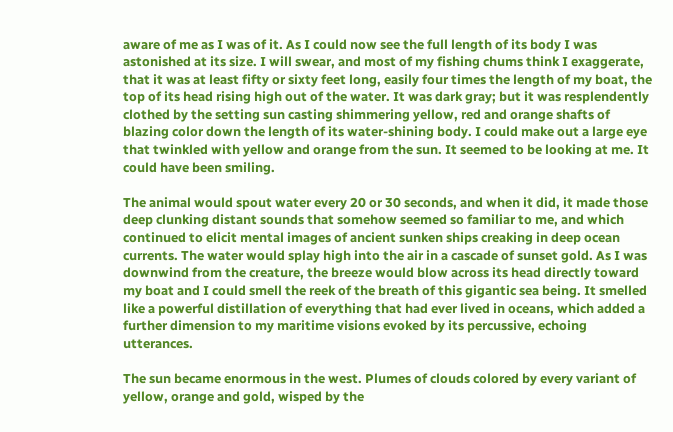aware of me as I was of it. As I could now see the full length of its body I was astonished at its size. I will swear, and most of my fishing chums think I exaggerate, that it was at least fifty or sixty feet long, easily four times the length of my boat, the top of its head rising high out of the water. It was dark gray; but it was resplendently clothed by the setting sun casting shimmering yellow, red and orange shafts of blazing color down the length of its water-shining body. I could make out a large eye that twinkled with yellow and orange from the sun. It seemed to be looking at me. It could have been smiling.

The animal would spout water every 20 or 30 seconds, and when it did, it made those deep clunking distant sounds that somehow seemed so familiar to me, and which continued to elicit mental images of ancient sunken ships creaking in deep ocean currents. The water would splay high into the air in a cascade of sunset gold. As I was downwind from the creature, the breeze would blow across its head directly toward my boat and I could smell the reek of the breath of this gigantic sea being. It smelled like a powerful distillation of everything that had ever lived in oceans, which added a further dimension to my maritime visions evoked by its percussive, echoing utterances.

The sun became enormous in the west. Plumes of clouds colored by every variant of yellow, orange and gold, wisped by the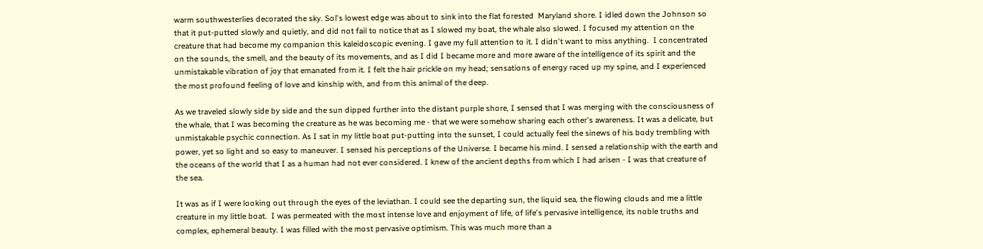warm southwesterlies decorated the sky. Sol's lowest edge was about to sink into the flat forested  Maryland shore. I idled down the Johnson so that it put-putted slowly and quietly, and did not fail to notice that as I slowed my boat, the whale also slowed. I focused my attention on the creature that had become my companion this kaleidoscopic evening. I gave my full attention to it. I didn't want to miss anything.  I concentrated on the sounds, the smell, and the beauty of its movements, and as I did I became more and more aware of the intelligence of its spirit and the unmistakable vibration of joy that emanated from it. I felt the hair prickle on my head; sensations of energy raced up my spine, and I experienced the most profound feeling of love and kinship with, and from this animal of the deep.

As we traveled slowly side by side and the sun dipped further into the distant purple shore, I sensed that I was merging with the consciousness of the whale, that I was becoming the creature as he was becoming me - that we were somehow sharing each other's awareness. It was a delicate, but unmistakable psychic connection. As I sat in my little boat put-putting into the sunset, I could actually feel the sinews of his body trembling with power, yet so light and so easy to maneuver. I sensed his perceptions of the Universe. I became his mind. I sensed a relationship with the earth and the oceans of the world that I as a human had not ever considered. I knew of the ancient depths from which I had arisen - I was that creature of the sea.

It was as if I were looking out through the eyes of the leviathan. I could see the departing sun, the liquid sea, the flowing clouds and me a little creature in my little boat.  I was permeated with the most intense love and enjoyment of life, of life's pervasive intelligence, its noble truths and complex, ephemeral beauty. I was filled with the most pervasive optimism. This was much more than a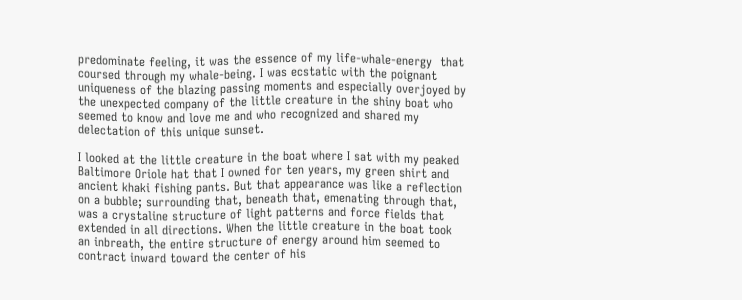predominate feeling, it was the essence of my life-whale-energy  that coursed through my whale-being. I was ecstatic with the poignant uniqueness of the blazing passing moments and especially overjoyed by the unexpected company of the little creature in the shiny boat who seemed to know and love me and who recognized and shared my delectation of this unique sunset.

I looked at the little creature in the boat where I sat with my peaked Baltimore Oriole hat that I owned for ten years, my green shirt and ancient khaki fishing pants. But that appearance was like a reflection on a bubble; surrounding that, beneath that, emenating through that, was a crystaline structure of light patterns and force fields that extended in all directions. When the little creature in the boat took an inbreath, the entire structure of energy around him seemed to contract inward toward the center of his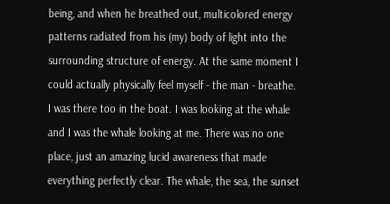being, and when he breathed out, multicolored energy patterns radiated from his (my) body of light into the surrounding structure of energy. At the same moment I could actually physically feel myself - the man - breathe. I was there too in the boat. I was looking at the whale and I was the whale looking at me. There was no one place, just an amazing lucid awareness that made everything perfectly clear. The whale, the sea, the sunset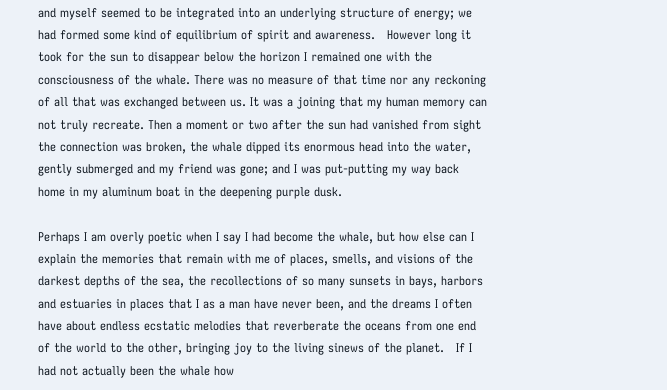and myself seemed to be integrated into an underlying structure of energy; we had formed some kind of equilibrium of spirit and awareness.   However long it took for the sun to disappear below the horizon I remained one with the consciousness of the whale. There was no measure of that time nor any reckoning of all that was exchanged between us. It was a joining that my human memory can not truly recreate. Then a moment or two after the sun had vanished from sight the connection was broken, the whale dipped its enormous head into the water, gently submerged and my friend was gone; and I was put-putting my way back home in my aluminum boat in the deepening purple dusk.

Perhaps I am overly poetic when I say I had become the whale, but how else can I explain the memories that remain with me of places, smells, and visions of the darkest depths of the sea, the recollections of so many sunsets in bays, harbors and estuaries in places that I as a man have never been, and the dreams I often have about endless ecstatic melodies that reverberate the oceans from one end of the world to the other, bringing joy to the living sinews of the planet.   If I had not actually been the whale how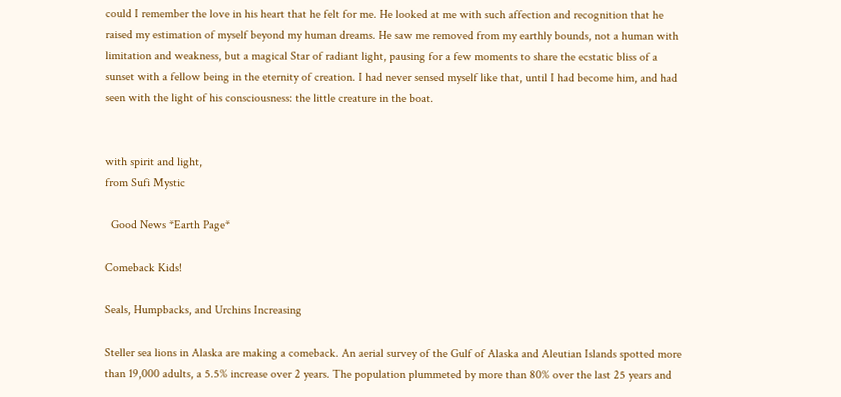could I remember the love in his heart that he felt for me. He looked at me with such affection and recognition that he raised my estimation of myself beyond my human dreams. He saw me removed from my earthly bounds, not a human with limitation and weakness, but a magical Star of radiant light, pausing for a few moments to share the ecstatic bliss of a sunset with a fellow being in the eternity of creation. I had never sensed myself like that, until I had become him, and had seen with the light of his consciousness: the little creature in the boat.


with spirit and light,
from Sufi Mystic

  Good News *Earth Page*

Comeback Kids!

Seals, Humpbacks, and Urchins Increasing

Steller sea lions in Alaska are making a comeback. An aerial survey of the Gulf of Alaska and Aleutian Islands spotted more than 19,000 adults, a 5.5% increase over 2 years. The population plummeted by more than 80% over the last 25 years and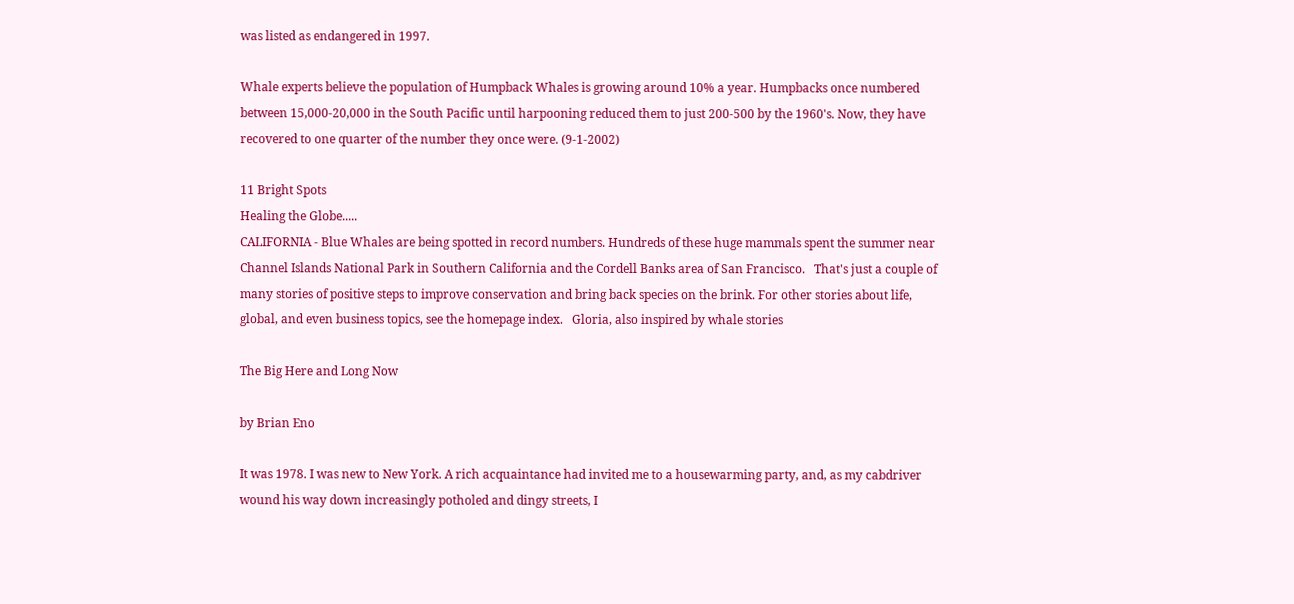was listed as endangered in 1997.

Whale experts believe the population of Humpback Whales is growing around 10% a year. Humpbacks once numbered between 15,000-20,000 in the South Pacific until harpooning reduced them to just 200-500 by the 1960's. Now, they have recovered to one quarter of the number they once were. (9-1-2002)

11 Bright Spots
Healing the Globe.....
CALIFORNIA - Blue Whales are being spotted in record numbers. Hundreds of these huge mammals spent the summer near Channel Islands National Park in Southern California and the Cordell Banks area of San Francisco.   That's just a couple of many stories of positive steps to improve conservation and bring back species on the brink. For other stories about life, global, and even business topics, see the homepage index.   Gloria, also inspired by whale stories

The Big Here and Long Now

by Brian Eno

It was 1978. I was new to New York. A rich acquaintance had invited me to a housewarming party, and, as my cabdriver wound his way down increasingly potholed and dingy streets, I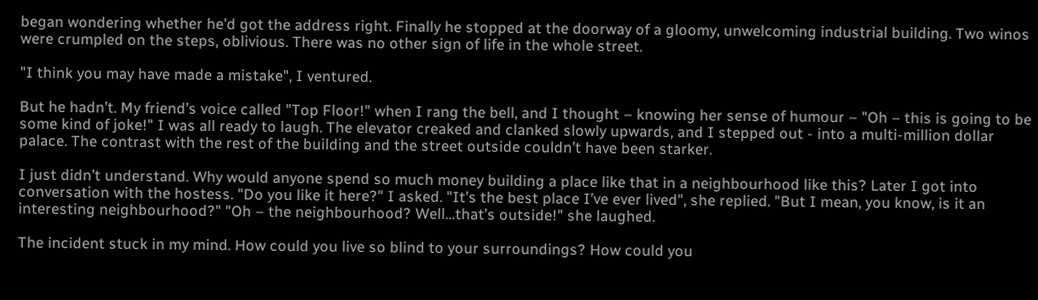began wondering whether he’d got the address right. Finally he stopped at the doorway of a gloomy, unwelcoming industrial building. Two winos were crumpled on the steps, oblivious. There was no other sign of life in the whole street.

"I think you may have made a mistake", I ventured.

But he hadn’t. My friend’s voice called "Top Floor!" when I rang the bell, and I thought – knowing her sense of humour – "Oh – this is going to be some kind of joke!" I was all ready to laugh. The elevator creaked and clanked slowly upwards, and I stepped out - into a multi-million dollar palace. The contrast with the rest of the building and the street outside couldn’t have been starker.

I just didn’t understand. Why would anyone spend so much money building a place like that in a neighbourhood like this? Later I got into conversation with the hostess. "Do you like it here?" I asked. "It’s the best place I’ve ever lived", she replied. "But I mean, you know, is it an interesting neighbourhood?" "Oh – the neighbourhood? Well…that’s outside!" she laughed.

The incident stuck in my mind. How could you live so blind to your surroundings? How could you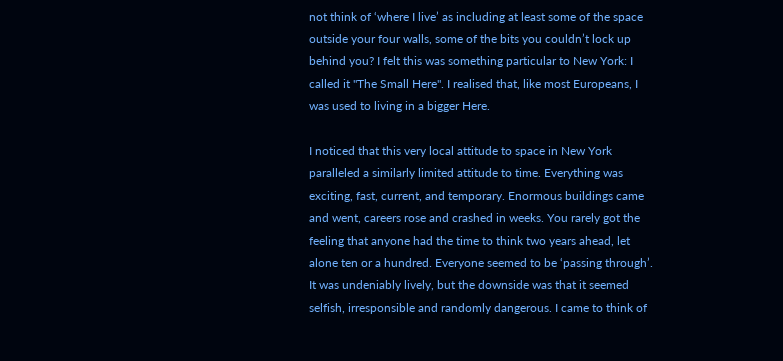not think of ‘where I live’ as including at least some of the space outside your four walls, some of the bits you couldn’t lock up behind you? I felt this was something particular to New York: I called it "The Small Here". I realised that, like most Europeans, I was used to living in a bigger Here.

I noticed that this very local attitude to space in New York paralleled a similarly limited attitude to time. Everything was exciting, fast, current, and temporary. Enormous buildings came and went, careers rose and crashed in weeks. You rarely got the feeling that anyone had the time to think two years ahead, let alone ten or a hundred. Everyone seemed to be ‘passing through’. It was undeniably lively, but the downside was that it seemed selfish, irresponsible and randomly dangerous. I came to think of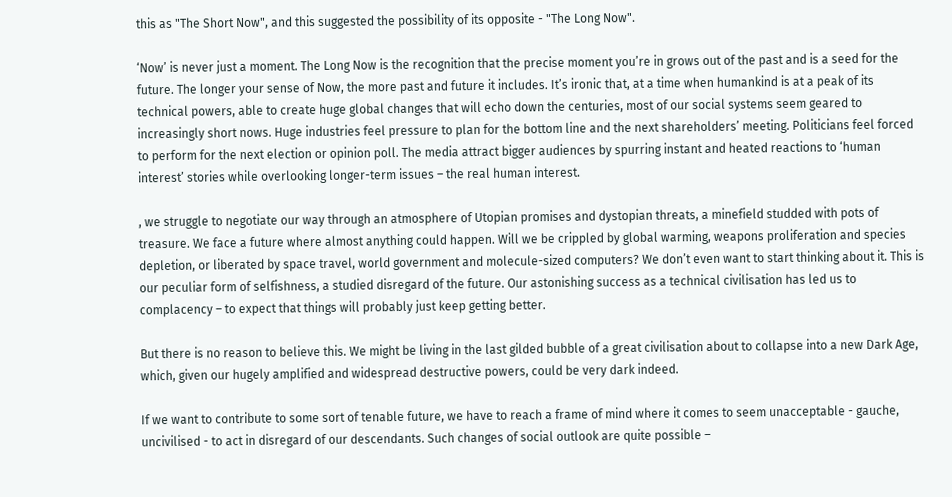this as "The Short Now", and this suggested the possibility of its opposite - "The Long Now".

‘Now’ is never just a moment. The Long Now is the recognition that the precise moment you’re in grows out of the past and is a seed for the future. The longer your sense of Now, the more past and future it includes. It’s ironic that, at a time when humankind is at a peak of its technical powers, able to create huge global changes that will echo down the centuries, most of our social systems seem geared to increasingly short nows. Huge industries feel pressure to plan for the bottom line and the next shareholders’ meeting. Politicians feel forced to perform for the next election or opinion poll. The media attract bigger audiences by spurring instant and heated reactions to ‘human interest’ stories while overlooking longer-term issues – the real human interest.

, we struggle to negotiate our way through an atmosphere of Utopian promises and dystopian threats, a minefield studded with pots of treasure. We face a future where almost anything could happen. Will we be crippled by global warming, weapons proliferation and species depletion, or liberated by space travel, world government and molecule-sized computers? We don’t even want to start thinking about it. This is our peculiar form of selfishness, a studied disregard of the future. Our astonishing success as a technical civilisation has led us to complacency – to expect that things will probably just keep getting better.

But there is no reason to believe this. We might be living in the last gilded bubble of a great civilisation about to collapse into a new Dark Age, which, given our hugely amplified and widespread destructive powers, could be very dark indeed.

If we want to contribute to some sort of tenable future, we have to reach a frame of mind where it comes to seem unacceptable - gauche, uncivilised - to act in disregard of our descendants. Such changes of social outlook are quite possible –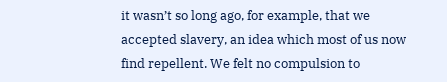it wasn’t so long ago, for example, that we accepted slavery, an idea which most of us now find repellent. We felt no compulsion to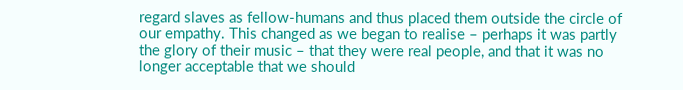regard slaves as fellow-humans and thus placed them outside the circle of our empathy. This changed as we began to realise – perhaps it was partly the glory of their music – that they were real people, and that it was no longer acceptable that we should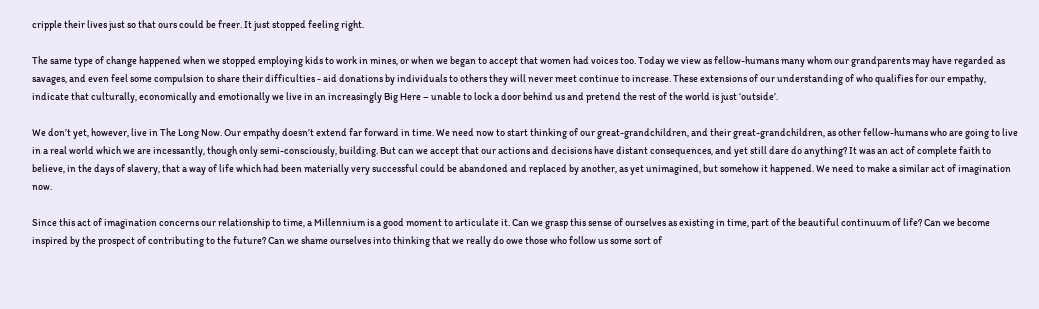cripple their lives just so that ours could be freer. It just stopped feeling right.

The same type of change happened when we stopped employing kids to work in mines, or when we began to accept that women had voices too. Today we view as fellow-humans many whom our grandparents may have regarded as savages, and even feel some compulsion to share their difficulties - aid donations by individuals to others they will never meet continue to increase. These extensions of our understanding of who qualifies for our empathy, indicate that culturally, economically and emotionally we live in an increasingly Big Here – unable to lock a door behind us and pretend the rest of the world is just ‘outside’.

We don’t yet, however, live in The Long Now. Our empathy doesn’t extend far forward in time. We need now to start thinking of our great-grandchildren, and their great-grandchildren, as other fellow-humans who are going to live in a real world which we are incessantly, though only semi-consciously, building. But can we accept that our actions and decisions have distant consequences, and yet still dare do anything? It was an act of complete faith to believe, in the days of slavery, that a way of life which had been materially very successful could be abandoned and replaced by another, as yet unimagined, but somehow it happened. We need to make a similar act of imagination now.

Since this act of imagination concerns our relationship to time, a Millennium is a good moment to articulate it. Can we grasp this sense of ourselves as existing in time, part of the beautiful continuum of life? Can we become inspired by the prospect of contributing to the future? Can we shame ourselves into thinking that we really do owe those who follow us some sort of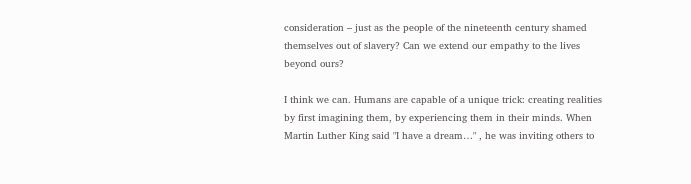consideration – just as the people of the nineteenth century shamed themselves out of slavery? Can we extend our empathy to the lives beyond ours?

I think we can. Humans are capable of a unique trick: creating realities by first imagining them, by experiencing them in their minds. When Martin Luther King said "I have a dream…" , he was inviting others to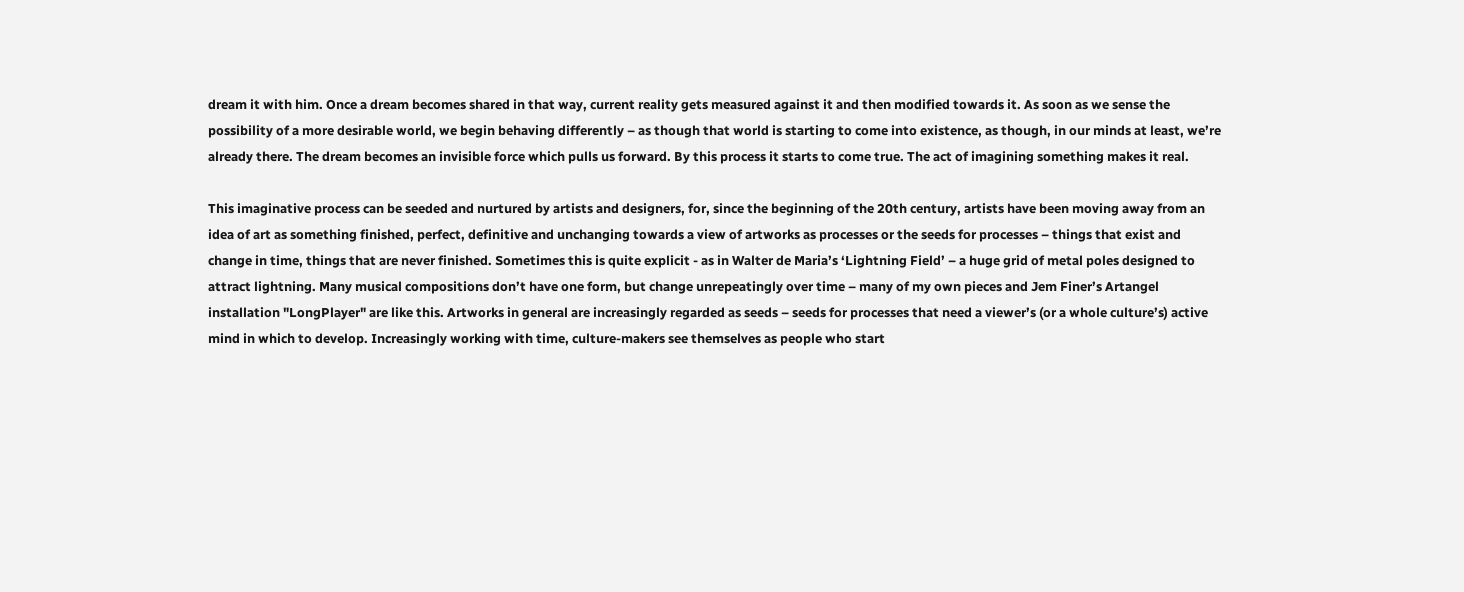dream it with him. Once a dream becomes shared in that way, current reality gets measured against it and then modified towards it. As soon as we sense the possibility of a more desirable world, we begin behaving differently – as though that world is starting to come into existence, as though, in our minds at least, we’re already there. The dream becomes an invisible force which pulls us forward. By this process it starts to come true. The act of imagining something makes it real.

This imaginative process can be seeded and nurtured by artists and designers, for, since the beginning of the 20th century, artists have been moving away from an idea of art as something finished, perfect, definitive and unchanging towards a view of artworks as processes or the seeds for processes – things that exist and change in time, things that are never finished. Sometimes this is quite explicit - as in Walter de Maria’s ‘Lightning Field’ – a huge grid of metal poles designed to attract lightning. Many musical compositions don’t have one form, but change unrepeatingly over time – many of my own pieces and Jem Finer’s Artangel installation "LongPlayer" are like this. Artworks in general are increasingly regarded as seeds – seeds for processes that need a viewer’s (or a whole culture’s) active mind in which to develop. Increasingly working with time, culture-makers see themselves as people who start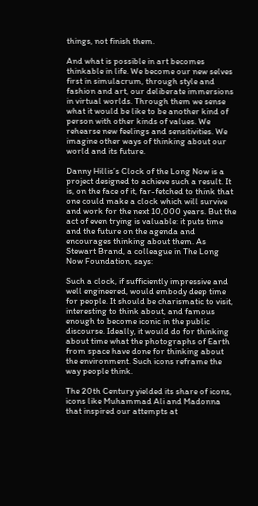things, not finish them.

And what is possible in art becomes thinkable in life. We become our new selves first in simulacrum, through style and fashion and art, our deliberate immersions in virtual worlds. Through them we sense what it would be like to be another kind of person with other kinds of values. We rehearse new feelings and sensitivities. We imagine other ways of thinking about our world and its future.

Danny Hillis’s Clock of the Long Now is a project designed to achieve such a result. It is, on the face of it, far-fetched to think that one could make a clock which will survive and work for the next 10,000 years. But the act of even trying is valuable: it puts time and the future on the agenda and encourages thinking about them. As Stewart Brand, a colleague in The Long Now Foundation, says:

Such a clock, if sufficiently impressive and well engineered, would embody deep time for people. It should be charismatic to visit, interesting to think about, and famous enough to become iconic in the public discourse. Ideally, it would do for thinking about time what the photographs of Earth from space have done for thinking about the environment. Such icons reframe the way people think.

The 20th Century yielded its share of icons, icons like Muhammad Ali and Madonna that inspired our attempts at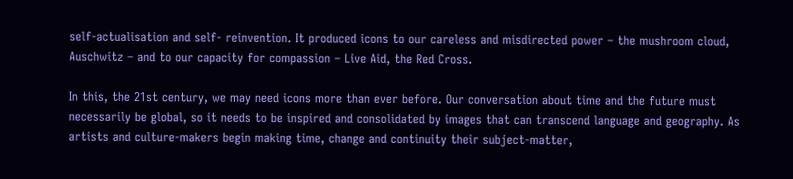self-actualisation and self- reinvention. It produced icons to our careless and misdirected power – the mushroom cloud, Auschwitz – and to our capacity for compassion – Live Aid, the Red Cross.

In this, the 21st century, we may need icons more than ever before. Our conversation about time and the future must necessarily be global, so it needs to be inspired and consolidated by images that can transcend language and geography. As artists and culture-makers begin making time, change and continuity their subject-matter,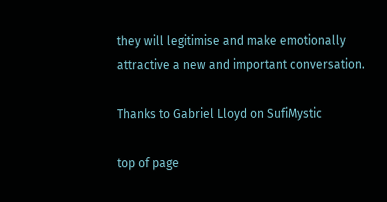they will legitimise and make emotionally attractive a new and important conversation.

Thanks to Gabriel Lloyd on SufiMystic

top of page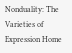Nonduality: The Varieties of Expression Home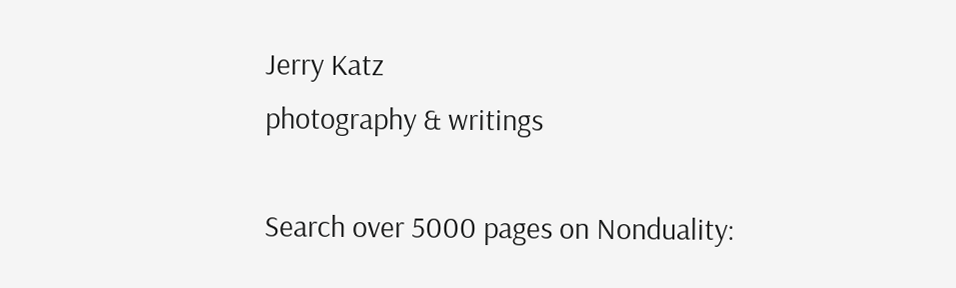Jerry Katz
photography & writings

Search over 5000 pages on Nonduality: